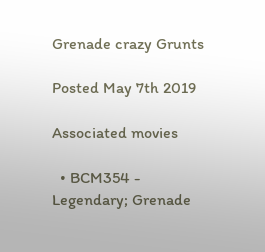Grenade crazy Grunts

Posted May 7th 2019

Associated movies

  • BCM354 - Legendary; Grenade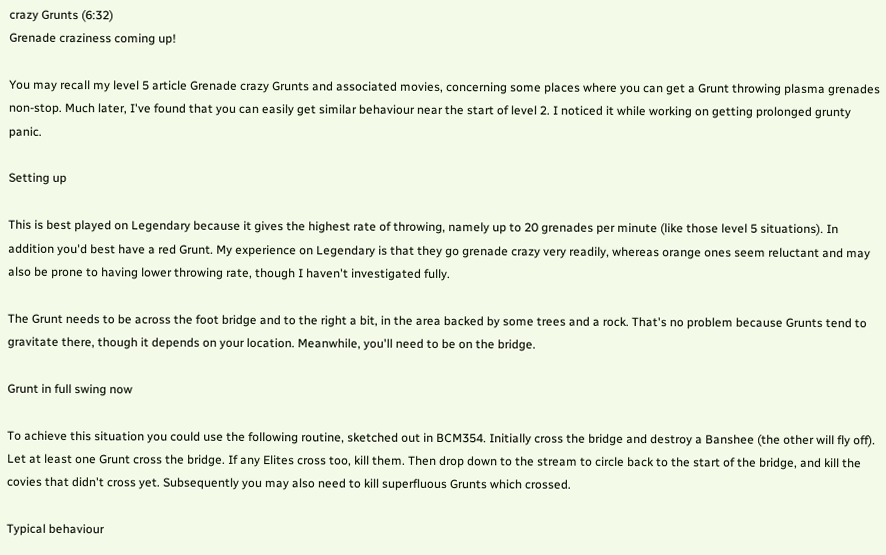crazy Grunts (6:32)
Grenade craziness coming up!

You may recall my level 5 article Grenade crazy Grunts and associated movies, concerning some places where you can get a Grunt throwing plasma grenades non-stop. Much later, I've found that you can easily get similar behaviour near the start of level 2. I noticed it while working on getting prolonged grunty panic.

Setting up

This is best played on Legendary because it gives the highest rate of throwing, namely up to 20 grenades per minute (like those level 5 situations). In addition you'd best have a red Grunt. My experience on Legendary is that they go grenade crazy very readily, whereas orange ones seem reluctant and may also be prone to having lower throwing rate, though I haven't investigated fully.

The Grunt needs to be across the foot bridge and to the right a bit, in the area backed by some trees and a rock. That's no problem because Grunts tend to gravitate there, though it depends on your location. Meanwhile, you'll need to be on the bridge.

Grunt in full swing now

To achieve this situation you could use the following routine, sketched out in BCM354. Initially cross the bridge and destroy a Banshee (the other will fly off). Let at least one Grunt cross the bridge. If any Elites cross too, kill them. Then drop down to the stream to circle back to the start of the bridge, and kill the covies that didn't cross yet. Subsequently you may also need to kill superfluous Grunts which crossed.

Typical behaviour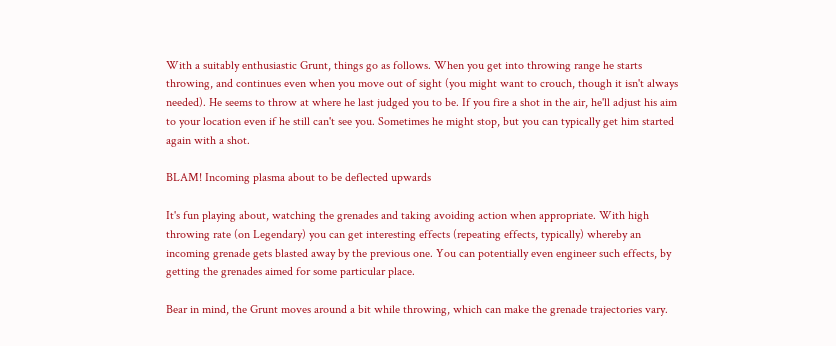With a suitably enthusiastic Grunt, things go as follows. When you get into throwing range he starts throwing, and continues even when you move out of sight (you might want to crouch, though it isn't always needed). He seems to throw at where he last judged you to be. If you fire a shot in the air, he'll adjust his aim to your location even if he still can't see you. Sometimes he might stop, but you can typically get him started again with a shot.

BLAM! Incoming plasma about to be deflected upwards

It's fun playing about, watching the grenades and taking avoiding action when appropriate. With high throwing rate (on Legendary) you can get interesting effects (repeating effects, typically) whereby an incoming grenade gets blasted away by the previous one. You can potentially even engineer such effects, by getting the grenades aimed for some particular place.

Bear in mind, the Grunt moves around a bit while throwing, which can make the grenade trajectories vary.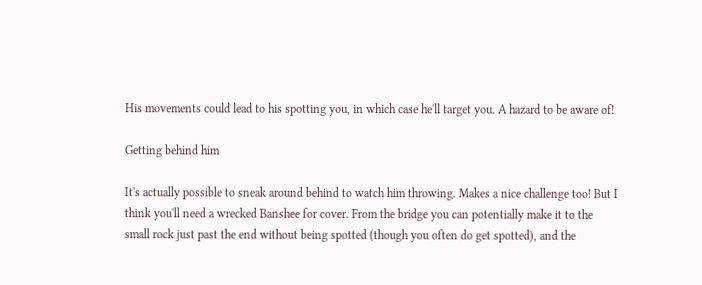His movements could lead to his spotting you, in which case he'll target you. A hazard to be aware of!

Getting behind him

It's actually possible to sneak around behind to watch him throwing. Makes a nice challenge too! But I think you'll need a wrecked Banshee for cover. From the bridge you can potentially make it to the small rock just past the end without being spotted (though you often do get spotted), and the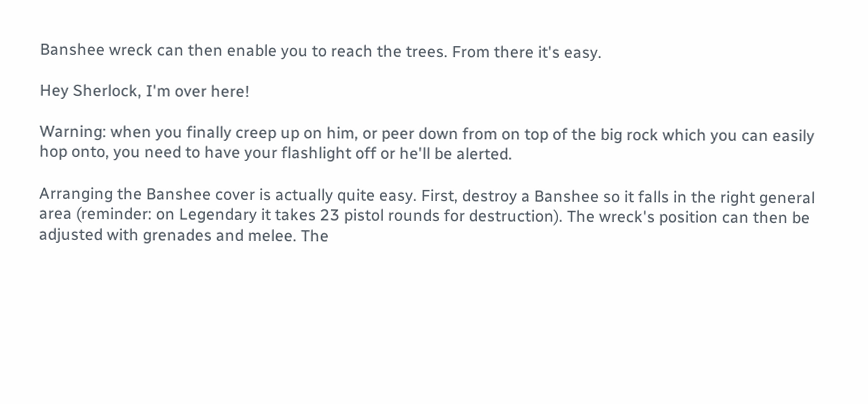Banshee wreck can then enable you to reach the trees. From there it's easy.

Hey Sherlock, I'm over here!

Warning: when you finally creep up on him, or peer down from on top of the big rock which you can easily hop onto, you need to have your flashlight off or he'll be alerted.

Arranging the Banshee cover is actually quite easy. First, destroy a Banshee so it falls in the right general area (reminder: on Legendary it takes 23 pistol rounds for destruction). The wreck's position can then be adjusted with grenades and melee. The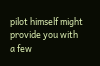pilot himself might provide you with a few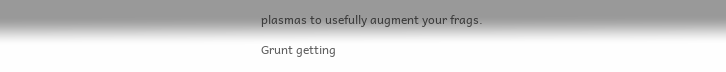plasmas to usefully augment your frags.

Grunt getting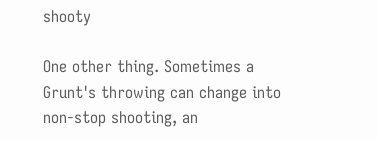shooty

One other thing. Sometimes a Grunt's throwing can change into non-stop shooting, an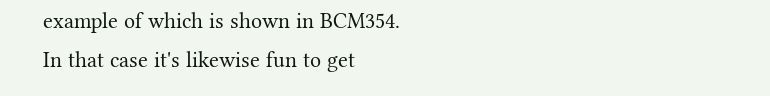example of which is shown in BCM354. In that case it's likewise fun to get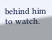behind him to watch.